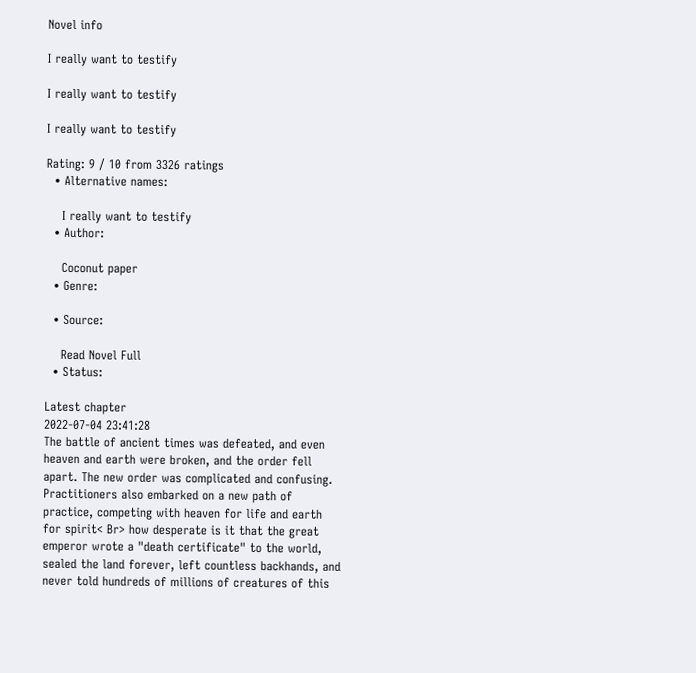Novel info

I really want to testify

I really want to testify

I really want to testify

Rating: 9 / 10 from 3326 ratings
  • Alternative names:

    I really want to testify
  • Author:

    Coconut paper
  • Genre:

  • Source:

    Read Novel Full
  • Status:

Latest chapter
2022-07-04 23:41:28
The battle of ancient times was defeated, and even heaven and earth were broken, and the order fell apart. The new order was complicated and confusing. Practitioners also embarked on a new path of practice, competing with heaven for life and earth for spirit< Br> how desperate is it that the great emperor wrote a "death certificate" to the world, sealed the land forever, left countless backhands, and never told hundreds of millions of creatures of this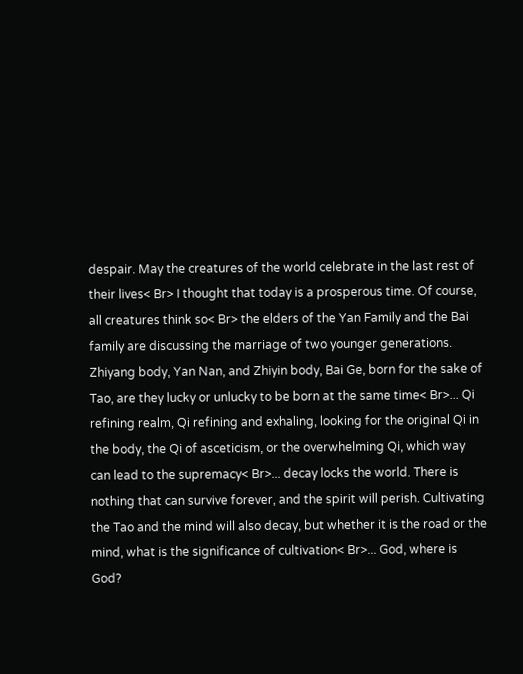despair. May the creatures of the world celebrate in the last rest of their lives< Br> I thought that today is a prosperous time. Of course, all creatures think so< Br> the elders of the Yan Family and the Bai family are discussing the marriage of two younger generations. Zhiyang body, Yan Nan, and Zhiyin body, Bai Ge, born for the sake of Tao, are they lucky or unlucky to be born at the same time< Br>... Qi refining realm, Qi refining and exhaling, looking for the original Qi in the body, the Qi of asceticism, or the overwhelming Qi, which way can lead to the supremacy< Br>... decay locks the world. There is nothing that can survive forever, and the spirit will perish. Cultivating the Tao and the mind will also decay, but whether it is the road or the mind, what is the significance of cultivation< Br>... God, where is God?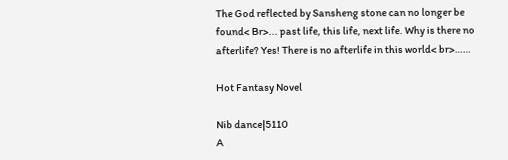The God reflected by Sansheng stone can no longer be found< Br>... past life, this life, next life. Why is there no afterlife? Yes! There is no afterlife in this world< br>……

Hot Fantasy Novel

Nib dance|5110
A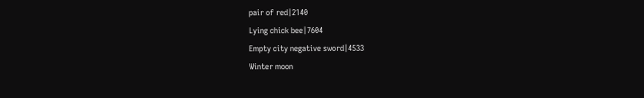pair of red|2140
Lying chick bee|7604
Empty city negative sword|4533
Winter moon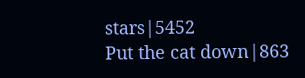stars|5452
Put the cat down|863